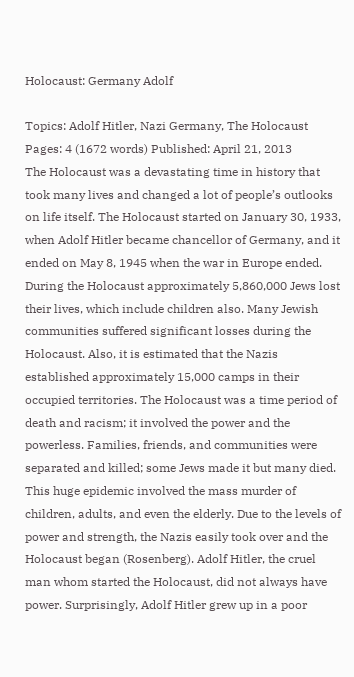Holocaust: Germany Adolf

Topics: Adolf Hitler, Nazi Germany, The Holocaust Pages: 4 (1672 words) Published: April 21, 2013
The Holocaust was a devastating time in history that took many lives and changed a lot of people’s outlooks on life itself. The Holocaust started on January 30, 1933, when Adolf Hitler became chancellor of Germany, and it ended on May 8, 1945 when the war in Europe ended. During the Holocaust approximately 5,860,000 Jews lost their lives, which include children also. Many Jewish communities suffered significant losses during the Holocaust. Also, it is estimated that the Nazis established approximately 15,000 camps in their occupied territories. The Holocaust was a time period of death and racism; it involved the power and the powerless. Families, friends, and communities were separated and killed; some Jews made it but many died. This huge epidemic involved the mass murder of children, adults, and even the elderly. Due to the levels of power and strength, the Nazis easily took over and the Holocaust began (Rosenberg). Adolf Hitler, the cruel man whom started the Holocaust, did not always have power. Surprisingly, Adolf Hitler grew up in a poor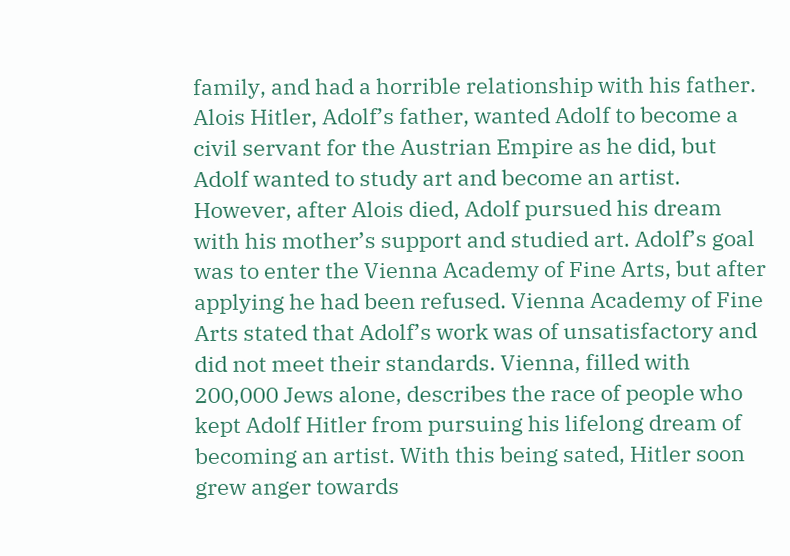family, and had a horrible relationship with his father. Alois Hitler, Adolf’s father, wanted Adolf to become a civil servant for the Austrian Empire as he did, but Adolf wanted to study art and become an artist. However, after Alois died, Adolf pursued his dream with his mother’s support and studied art. Adolf’s goal was to enter the Vienna Academy of Fine Arts, but after applying he had been refused. Vienna Academy of Fine Arts stated that Adolf’s work was of unsatisfactory and did not meet their standards. Vienna, filled with 200,000 Jews alone, describes the race of people who kept Adolf Hitler from pursuing his lifelong dream of becoming an artist. With this being sated, Hitler soon grew anger towards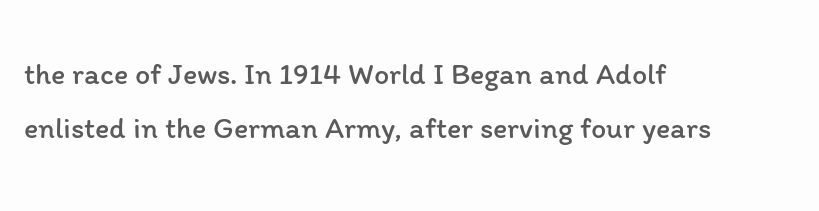the race of Jews. In 1914 World I Began and Adolf enlisted in the German Army, after serving four years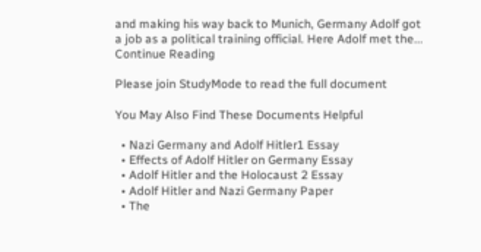and making his way back to Munich, Germany Adolf got a job as a political training official. Here Adolf met the...
Continue Reading

Please join StudyMode to read the full document

You May Also Find These Documents Helpful

  • Nazi Germany and Adolf Hitler1 Essay
  • Effects of Adolf Hitler on Germany Essay
  • Adolf Hitler and the Holocaust 2 Essay
  • Adolf Hitler and Nazi Germany Paper
  • The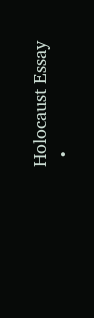Holocaust Essay
  •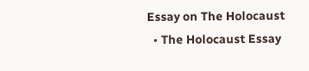Essay on The Holocaust
  • The Holocaust Essay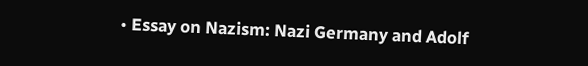• Essay on Nazism: Nazi Germany and Adolf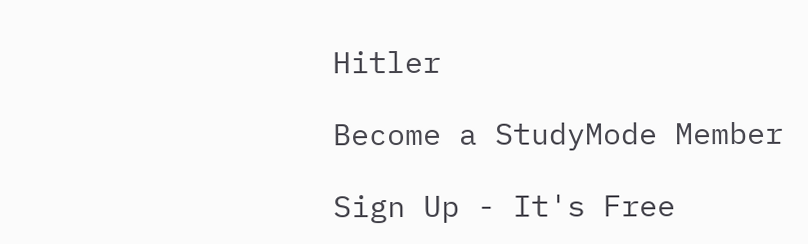Hitler

Become a StudyMode Member

Sign Up - It's Free